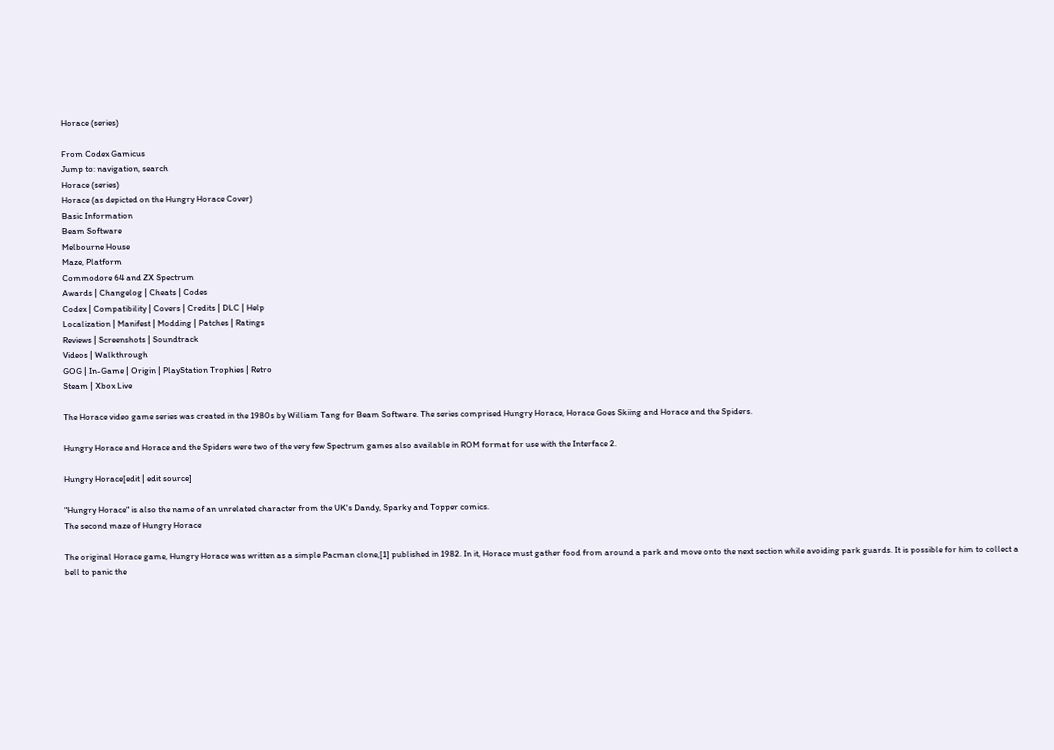Horace (series)

From Codex Gamicus
Jump to: navigation, search
Horace (series)
Horace (as depicted on the Hungry Horace Cover)
Basic Information
Beam Software
Melbourne House
Maze, Platform
Commodore 64 and ZX Spectrum
Awards | Changelog | Cheats | Codes
Codex | Compatibility | Covers | Credits | DLC | Help
Localization | Manifest | Modding | Patches | Ratings
Reviews | Screenshots | Soundtrack
Videos | Walkthrough
GOG | In-Game | Origin | PlayStation Trophies | Retro
Steam | Xbox Live

The Horace video game series was created in the 1980s by William Tang for Beam Software. The series comprised Hungry Horace, Horace Goes Skiing and Horace and the Spiders.

Hungry Horace and Horace and the Spiders were two of the very few Spectrum games also available in ROM format for use with the Interface 2.

Hungry Horace[edit | edit source]

"Hungry Horace" is also the name of an unrelated character from the UK's Dandy, Sparky and Topper comics.
The second maze of Hungry Horace

The original Horace game, Hungry Horace was written as a simple Pacman clone,[1] published in 1982. In it, Horace must gather food from around a park and move onto the next section while avoiding park guards. It is possible for him to collect a bell to panic the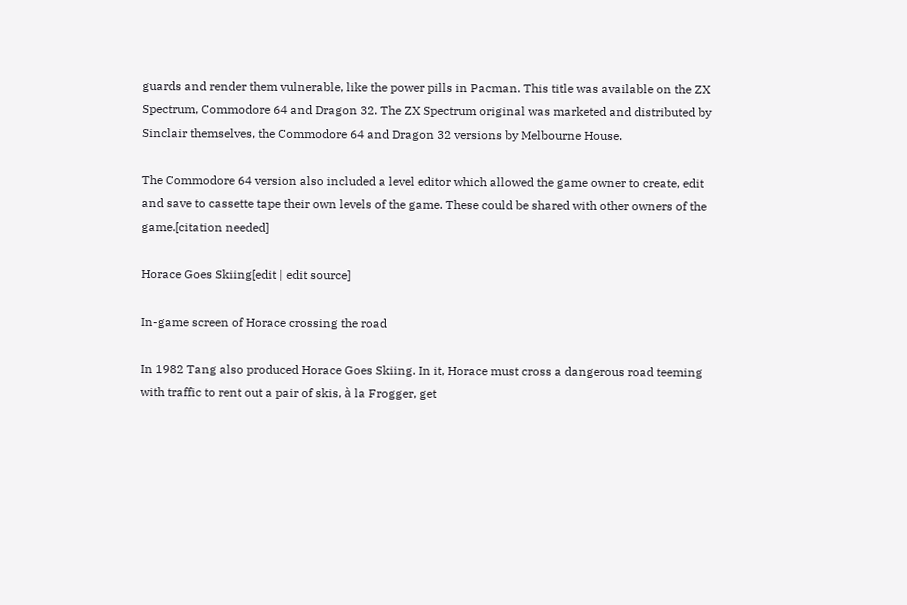guards and render them vulnerable, like the power pills in Pacman. This title was available on the ZX Spectrum, Commodore 64 and Dragon 32. The ZX Spectrum original was marketed and distributed by Sinclair themselves, the Commodore 64 and Dragon 32 versions by Melbourne House.

The Commodore 64 version also included a level editor which allowed the game owner to create, edit and save to cassette tape their own levels of the game. These could be shared with other owners of the game.[citation needed]

Horace Goes Skiing[edit | edit source]

In-game screen of Horace crossing the road

In 1982 Tang also produced Horace Goes Skiing. In it, Horace must cross a dangerous road teeming with traffic to rent out a pair of skis, à la Frogger, get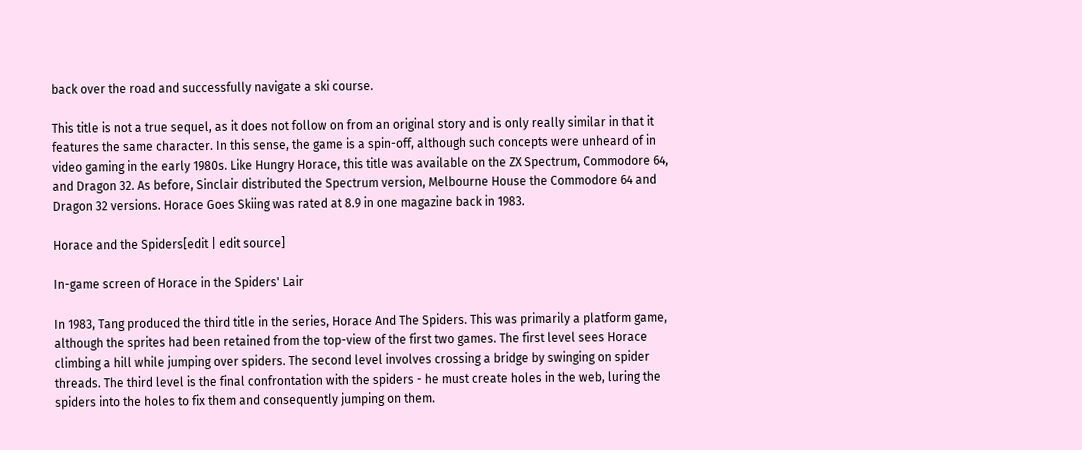back over the road and successfully navigate a ski course.

This title is not a true sequel, as it does not follow on from an original story and is only really similar in that it features the same character. In this sense, the game is a spin-off, although such concepts were unheard of in video gaming in the early 1980s. Like Hungry Horace, this title was available on the ZX Spectrum, Commodore 64, and Dragon 32. As before, Sinclair distributed the Spectrum version, Melbourne House the Commodore 64 and Dragon 32 versions. Horace Goes Skiing was rated at 8.9 in one magazine back in 1983.

Horace and the Spiders[edit | edit source]

In-game screen of Horace in the Spiders' Lair

In 1983, Tang produced the third title in the series, Horace And The Spiders. This was primarily a platform game, although the sprites had been retained from the top-view of the first two games. The first level sees Horace climbing a hill while jumping over spiders. The second level involves crossing a bridge by swinging on spider threads. The third level is the final confrontation with the spiders - he must create holes in the web, luring the spiders into the holes to fix them and consequently jumping on them.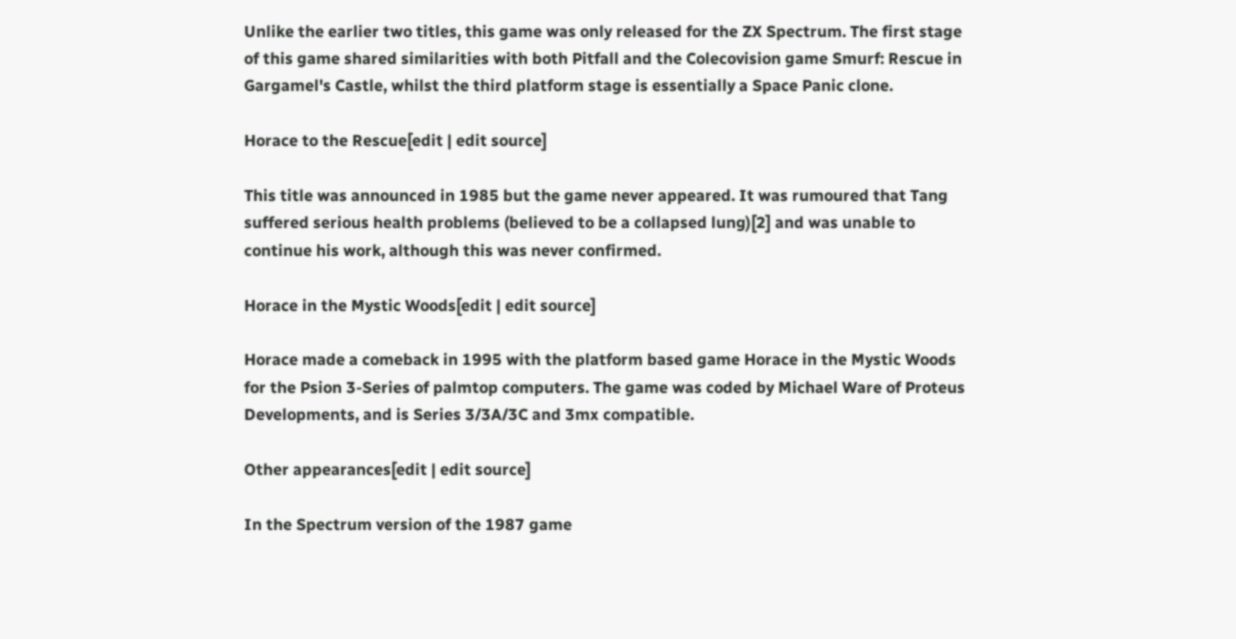Unlike the earlier two titles, this game was only released for the ZX Spectrum. The first stage of this game shared similarities with both Pitfall and the Colecovision game Smurf: Rescue in Gargamel's Castle, whilst the third platform stage is essentially a Space Panic clone.

Horace to the Rescue[edit | edit source]

This title was announced in 1985 but the game never appeared. It was rumoured that Tang suffered serious health problems (believed to be a collapsed lung)[2] and was unable to continue his work, although this was never confirmed.

Horace in the Mystic Woods[edit | edit source]

Horace made a comeback in 1995 with the platform based game Horace in the Mystic Woods for the Psion 3-Series of palmtop computers. The game was coded by Michael Ware of Proteus Developments, and is Series 3/3A/3C and 3mx compatible.

Other appearances[edit | edit source]

In the Spectrum version of the 1987 game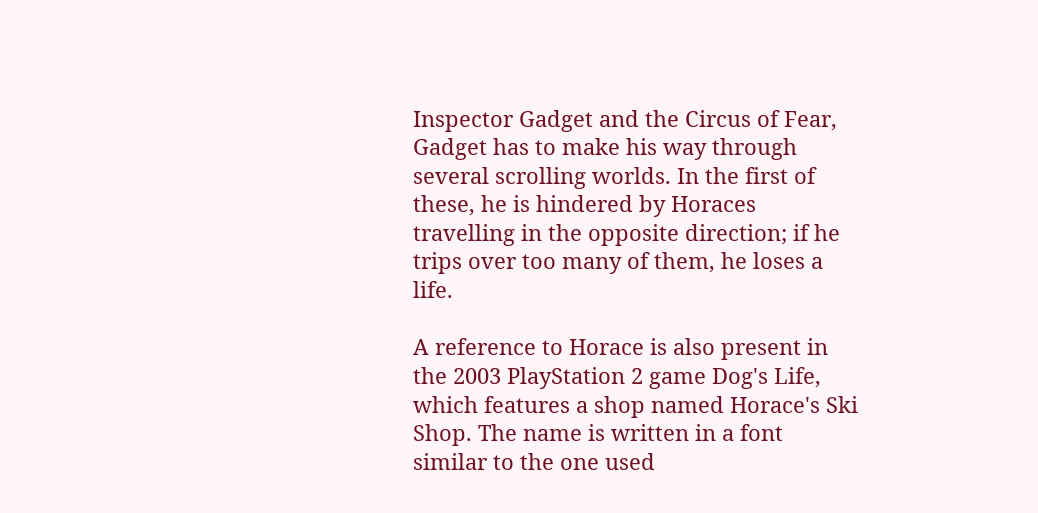Inspector Gadget and the Circus of Fear, Gadget has to make his way through several scrolling worlds. In the first of these, he is hindered by Horaces travelling in the opposite direction; if he trips over too many of them, he loses a life.

A reference to Horace is also present in the 2003 PlayStation 2 game Dog's Life, which features a shop named Horace's Ski Shop. The name is written in a font similar to the one used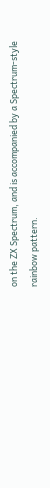on the ZX Spectrum, and is accompanied by a Spectrum-style rainbow pattern.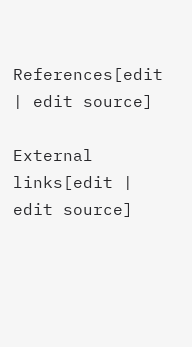References[edit | edit source]

External links[edit | edit source]